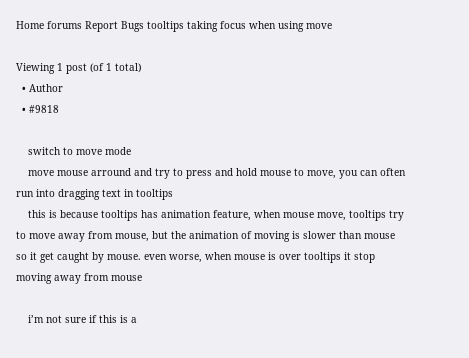Home forums Report Bugs tooltips taking focus when using move

Viewing 1 post (of 1 total)
  • Author
  • #9818

    switch to move mode
    move mouse arround and try to press and hold mouse to move, you can often run into dragging text in tooltips
    this is because tooltips has animation feature, when mouse move, tooltips try to move away from mouse, but the animation of moving is slower than mouse so it get caught by mouse. even worse, when mouse is over tooltips it stop moving away from mouse

    i’m not sure if this is a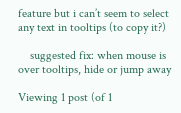feature but i can’t seem to select any text in tooltips (to copy it?)

    suggested fix: when mouse is over tooltips, hide or jump away

Viewing 1 post (of 1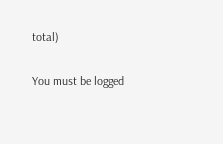total)

You must be logged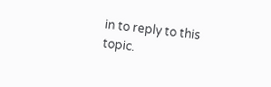in to reply to this topic.